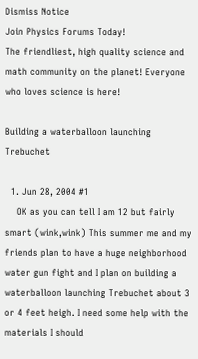Dismiss Notice
Join Physics Forums Today!
The friendliest, high quality science and math community on the planet! Everyone who loves science is here!

Building a waterballoon launching Trebuchet

  1. Jun 28, 2004 #1
    OK as you can tell I am 12 but fairly smart (wink,wink) This summer me and my friends plan to have a huge neighborhood water gun fight and I plan on building a waterballoon launching Trebuchet about 3 or 4 feet heigh. I need some help with the materials I should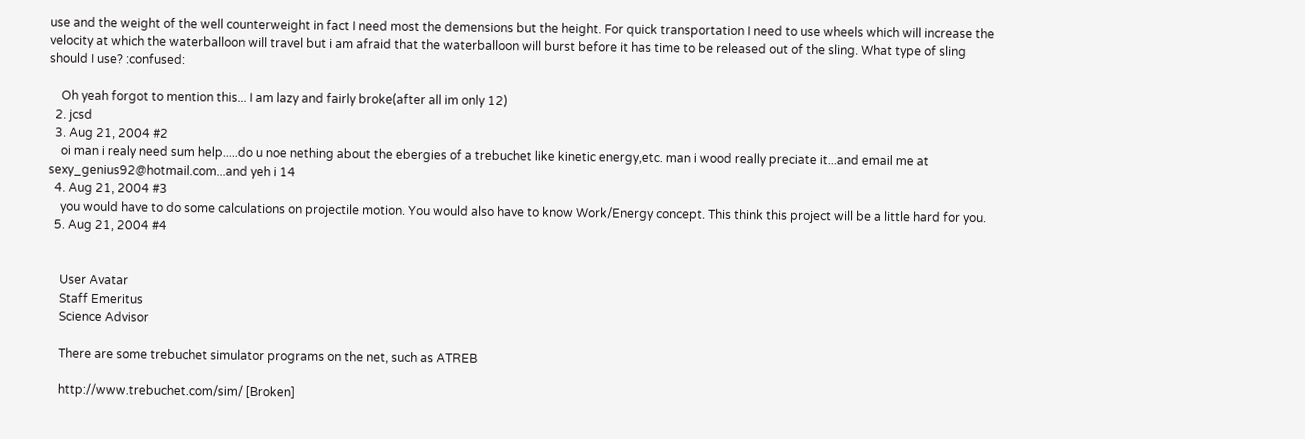use and the weight of the well counterweight in fact I need most the demensions but the height. For quick transportation I need to use wheels which will increase the velocity at which the waterballoon will travel but i am afraid that the waterballoon will burst before it has time to be released out of the sling. What type of sling should I use? :confused:

    Oh yeah forgot to mention this... I am lazy and fairly broke(after all im only 12)
  2. jcsd
  3. Aug 21, 2004 #2
    oi man i realy need sum help.....do u noe nething about the ebergies of a trebuchet like kinetic energy,etc. man i wood really preciate it...and email me at sexy_genius92@hotmail.com...and yeh i 14
  4. Aug 21, 2004 #3
    you would have to do some calculations on projectile motion. You would also have to know Work/Energy concept. This think this project will be a little hard for you.
  5. Aug 21, 2004 #4


    User Avatar
    Staff Emeritus
    Science Advisor

    There are some trebuchet simulator programs on the net, such as ATREB

    http://www.trebuchet.com/sim/ [Broken]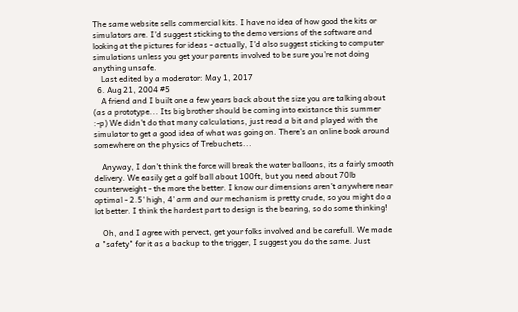The same website sells commercial kits. I have no idea of how good the kits or simulators are. I'd suggest sticking to the demo versions of the software and looking at the pictures for ideas - actually, I'd also suggest sticking to computer simulations unless you get your parents involved to be sure you're not doing anything unsafe.
    Last edited by a moderator: May 1, 2017
  6. Aug 21, 2004 #5
    A friend and I built one a few years back about the size you are talking about (as a prototype... Its big brother should be coming into existance this summer :-p) We didn't do that many calculations, just read a bit and played with the simulator to get a good idea of what was going on. There's an online book around somewhere on the physics of Trebuchets...

    Anyway, I don't think the force will break the water balloons, its a fairly smooth delivery. We easily get a golf ball about 100ft, but you need about 70lb counterweight - the more the better. I know our dimensions aren't anywhere near optimal - 2.5' high, 4' arm and our mechanism is pretty crude, so you might do a lot better. I think the hardest part to design is the bearing, so do some thinking!

    Oh, and I agree with pervect, get your folks involved and be carefull. We made a "safety" for it as a backup to the trigger, I suggest you do the same. Just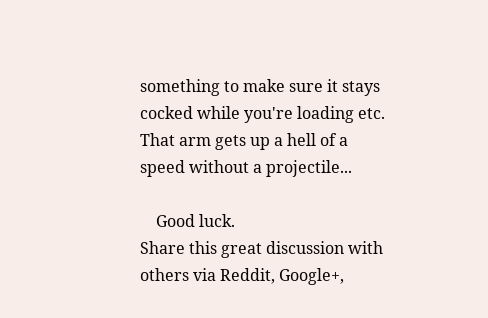something to make sure it stays cocked while you're loading etc. That arm gets up a hell of a speed without a projectile...

    Good luck.
Share this great discussion with others via Reddit, Google+,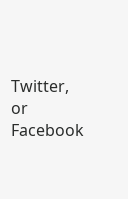Twitter, or Facebook